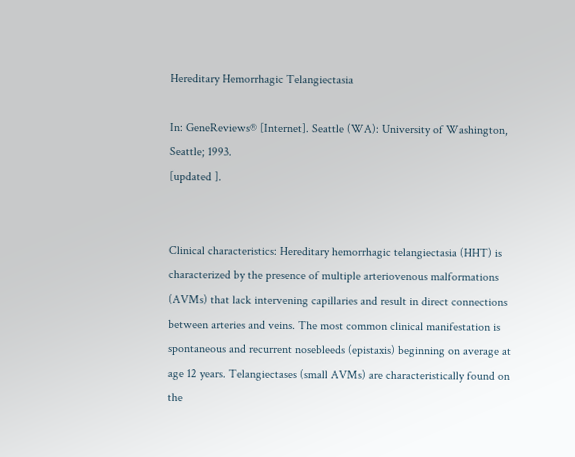Hereditary Hemorrhagic Telangiectasia

In: GeneReviews® [Internet]. Seattle (WA): University of Washington, Seattle; 1993.
[updated ].


Clinical characteristics: Hereditary hemorrhagic telangiectasia (HHT) is characterized by the presence of multiple arteriovenous malformations (AVMs) that lack intervening capillaries and result in direct connections between arteries and veins. The most common clinical manifestation is spontaneous and recurrent nosebleeds (epistaxis) beginning on average at age 12 years. Telangiectases (small AVMs) are characteristically found on the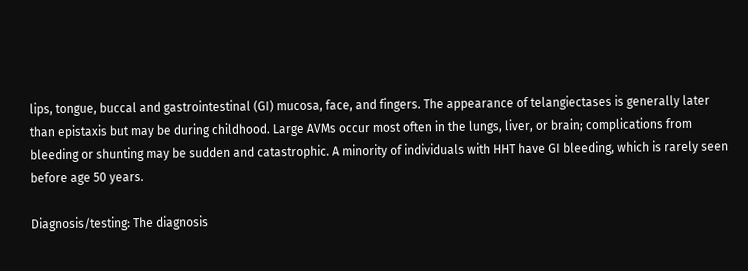lips, tongue, buccal and gastrointestinal (GI) mucosa, face, and fingers. The appearance of telangiectases is generally later than epistaxis but may be during childhood. Large AVMs occur most often in the lungs, liver, or brain; complications from bleeding or shunting may be sudden and catastrophic. A minority of individuals with HHT have GI bleeding, which is rarely seen before age 50 years.

Diagnosis/testing: The diagnosis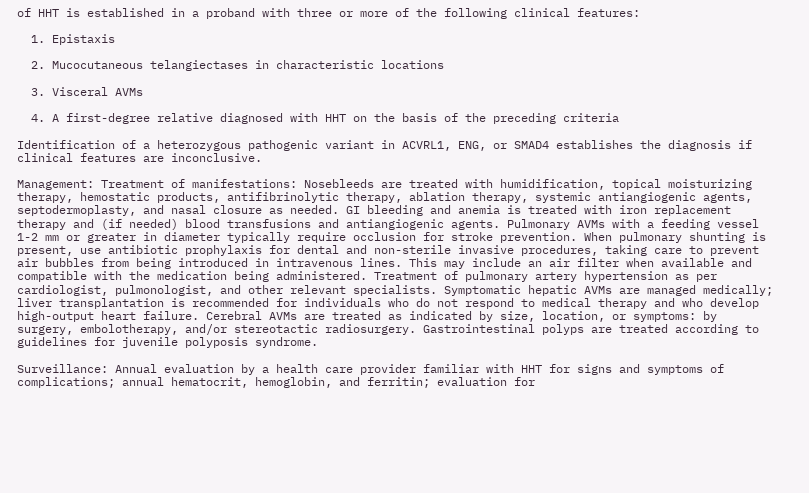of HHT is established in a proband with three or more of the following clinical features:

  1. Epistaxis

  2. Mucocutaneous telangiectases in characteristic locations

  3. Visceral AVMs

  4. A first-degree relative diagnosed with HHT on the basis of the preceding criteria

Identification of a heterozygous pathogenic variant in ACVRL1, ENG, or SMAD4 establishes the diagnosis if clinical features are inconclusive.

Management: Treatment of manifestations: Nosebleeds are treated with humidification, topical moisturizing therapy, hemostatic products, antifibrinolytic therapy, ablation therapy, systemic antiangiogenic agents, septodermoplasty, and nasal closure as needed. GI bleeding and anemia is treated with iron replacement therapy and (if needed) blood transfusions and antiangiogenic agents. Pulmonary AVMs with a feeding vessel 1-2 mm or greater in diameter typically require occlusion for stroke prevention. When pulmonary shunting is present, use antibiotic prophylaxis for dental and non-sterile invasive procedures, taking care to prevent air bubbles from being introduced in intravenous lines. This may include an air filter when available and compatible with the medication being administered. Treatment of pulmonary artery hypertension as per cardiologist, pulmonologist, and other relevant specialists. Symptomatic hepatic AVMs are managed medically; liver transplantation is recommended for individuals who do not respond to medical therapy and who develop high-output heart failure. Cerebral AVMs are treated as indicated by size, location, or symptoms: by surgery, embolotherapy, and/or stereotactic radiosurgery. Gastrointestinal polyps are treated according to guidelines for juvenile polyposis syndrome.

Surveillance: Annual evaluation by a health care provider familiar with HHT for signs and symptoms of complications; annual hematocrit, hemoglobin, and ferritin; evaluation for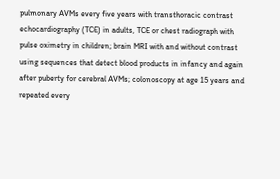pulmonary AVMs every five years with transthoracic contrast echocardiography (TCE) in adults, TCE or chest radiograph with pulse oximetry in children; brain MRI with and without contrast using sequences that detect blood products in infancy and again after puberty for cerebral AVMs; colonoscopy at age 15 years and repeated every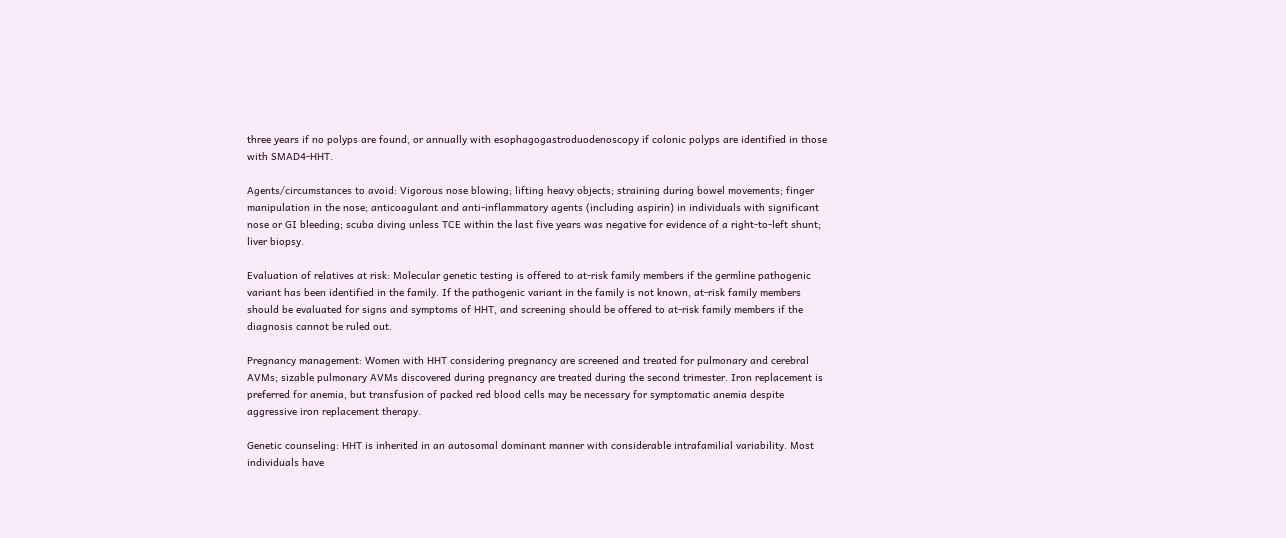three years if no polyps are found, or annually with esophagogastroduodenoscopy if colonic polyps are identified in those with SMAD4-HHT.

Agents/circumstances to avoid: Vigorous nose blowing; lifting heavy objects; straining during bowel movements; finger manipulation in the nose; anticoagulant and anti-inflammatory agents (including aspirin) in individuals with significant nose or GI bleeding; scuba diving unless TCE within the last five years was negative for evidence of a right-to-left shunt; liver biopsy.

Evaluation of relatives at risk: Molecular genetic testing is offered to at-risk family members if the germline pathogenic variant has been identified in the family. If the pathogenic variant in the family is not known, at-risk family members should be evaluated for signs and symptoms of HHT, and screening should be offered to at-risk family members if the diagnosis cannot be ruled out.

Pregnancy management: Women with HHT considering pregnancy are screened and treated for pulmonary and cerebral AVMs; sizable pulmonary AVMs discovered during pregnancy are treated during the second trimester. Iron replacement is preferred for anemia, but transfusion of packed red blood cells may be necessary for symptomatic anemia despite aggressive iron replacement therapy.

Genetic counseling: HHT is inherited in an autosomal dominant manner with considerable intrafamilial variability. Most individuals have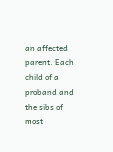an affected parent. Each child of a proband and the sibs of most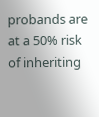probands are at a 50% risk of inheriting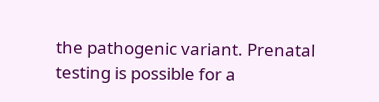the pathogenic variant. Prenatal testing is possible for a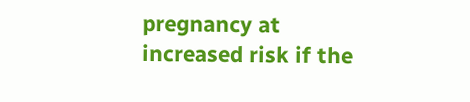pregnancy at increased risk if the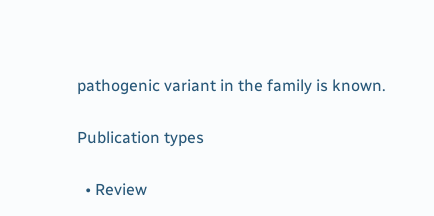pathogenic variant in the family is known.

Publication types

  • Review